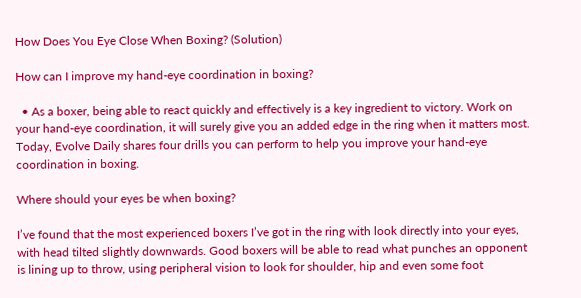How Does You Eye Close When Boxing? (Solution)

How can I improve my hand-eye coordination in boxing?

  • As a boxer, being able to react quickly and effectively is a key ingredient to victory. Work on your hand-eye coordination, it will surely give you an added edge in the ring when it matters most. Today, Evolve Daily shares four drills you can perform to help you improve your hand-eye coordination in boxing.

Where should your eyes be when boxing?

I’ve found that the most experienced boxers I’ve got in the ring with look directly into your eyes, with head tilted slightly downwards. Good boxers will be able to read what punches an opponent is lining up to throw, using peripheral vision to look for shoulder, hip and even some foot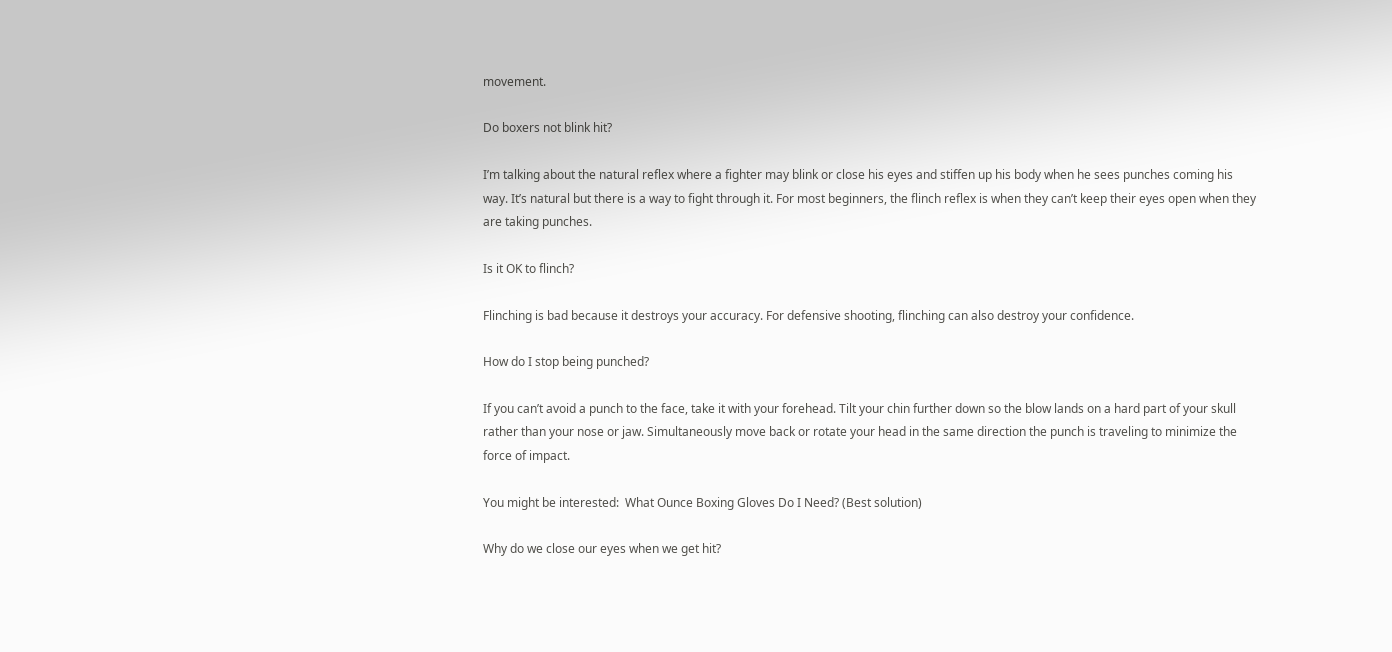movement.

Do boxers not blink hit?

I’m talking about the natural reflex where a fighter may blink or close his eyes and stiffen up his body when he sees punches coming his way. It’s natural but there is a way to fight through it. For most beginners, the flinch reflex is when they can’t keep their eyes open when they are taking punches.

Is it OK to flinch?

Flinching is bad because it destroys your accuracy. For defensive shooting, flinching can also destroy your confidence.

How do I stop being punched?

If you can’t avoid a punch to the face, take it with your forehead. Tilt your chin further down so the blow lands on a hard part of your skull rather than your nose or jaw. Simultaneously move back or rotate your head in the same direction the punch is traveling to minimize the force of impact.

You might be interested:  What Ounce Boxing Gloves Do I Need? (Best solution)

Why do we close our eyes when we get hit?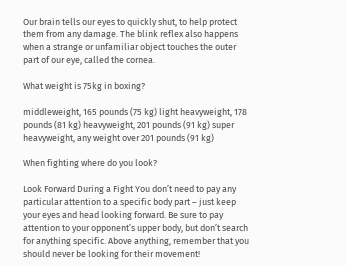Our brain tells our eyes to quickly shut, to help protect them from any damage. The blink reflex also happens when a strange or unfamiliar object touches the outer part of our eye, called the cornea.

What weight is 75kg in boxing?

middleweight, 165 pounds (75 kg) light heavyweight, 178 pounds (81 kg) heavyweight, 201 pounds (91 kg) super heavyweight, any weight over 201 pounds (91 kg)

When fighting where do you look?

Look Forward During a Fight You don’t need to pay any particular attention to a specific body part – just keep your eyes and head looking forward. Be sure to pay attention to your opponent’s upper body, but don’t search for anything specific. Above anything, remember that you should never be looking for their movement!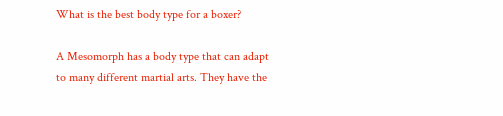What is the best body type for a boxer?

A Mesomorph has a body type that can adapt to many different martial arts. They have the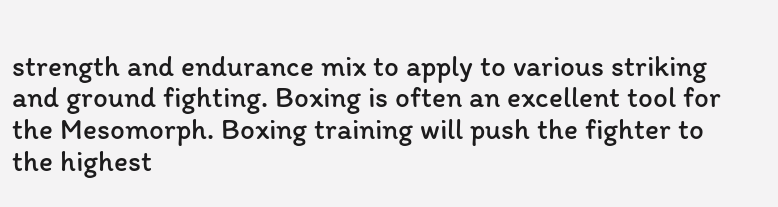strength and endurance mix to apply to various striking and ground fighting. Boxing is often an excellent tool for the Mesomorph. Boxing training will push the fighter to the highest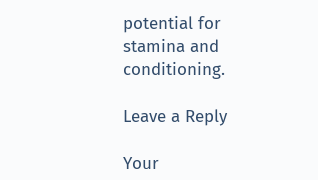potential for stamina and conditioning.

Leave a Reply

Your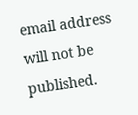email address will not be published.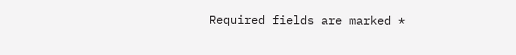Required fields are marked *